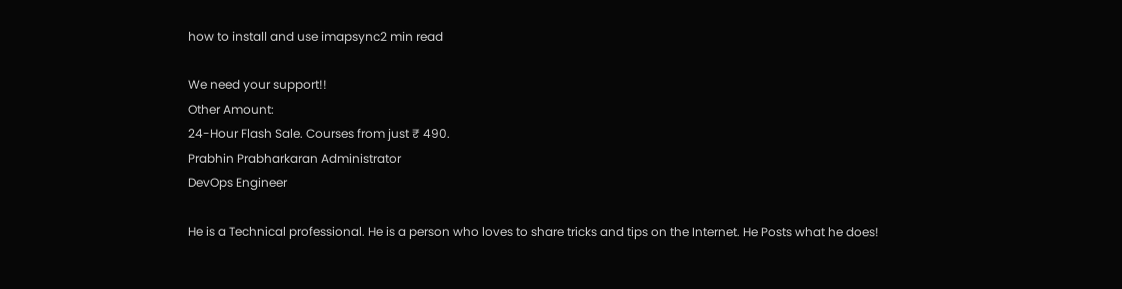how to install and use imapsync2 min read

We need your support!!
Other Amount:
24-Hour Flash Sale. Courses from just ₹ 490.
Prabhin Prabharkaran Administrator
DevOps Engineer

He is a Technical professional. He is a person who loves to share tricks and tips on the Internet. He Posts what he does!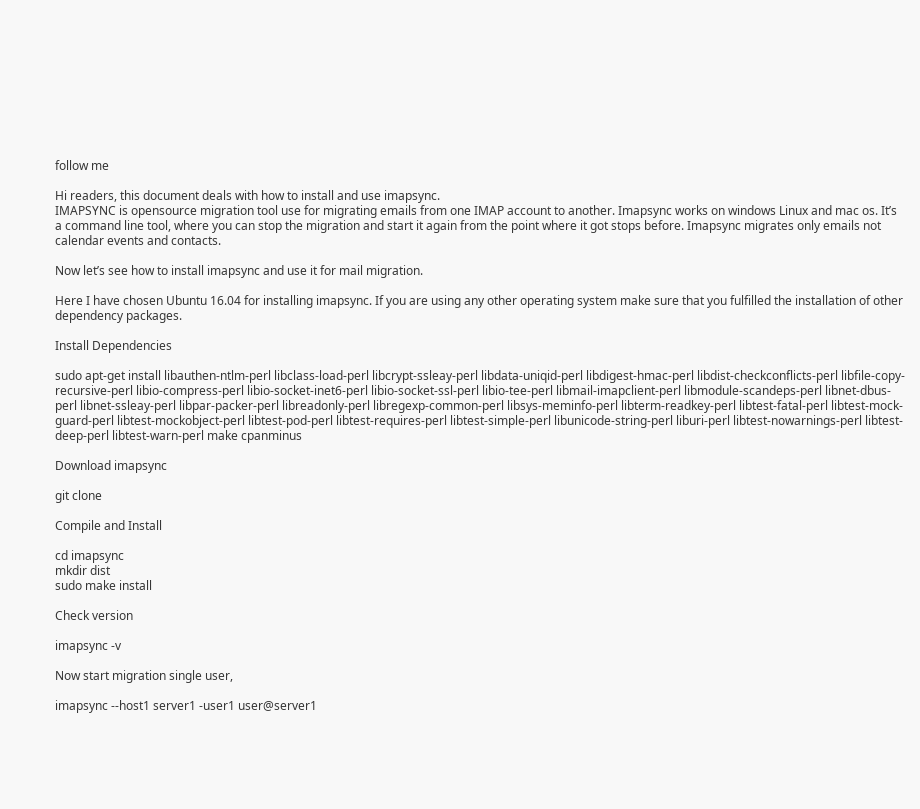follow me

Hi readers, this document deals with how to install and use imapsync.
IMAPSYNC is opensource migration tool use for migrating emails from one IMAP account to another. Imapsync works on windows Linux and mac os. It’s a command line tool, where you can stop the migration and start it again from the point where it got stops before. Imapsync migrates only emails not calendar events and contacts.

Now let’s see how to install imapsync and use it for mail migration.

Here I have chosen Ubuntu 16.04 for installing imapsync. If you are using any other operating system make sure that you fulfilled the installation of other dependency packages.

Install Dependencies

sudo apt-get install libauthen-ntlm-perl libclass-load-perl libcrypt-ssleay-perl libdata-uniqid-perl libdigest-hmac-perl libdist-checkconflicts-perl libfile-copy-recursive-perl libio-compress-perl libio-socket-inet6-perl libio-socket-ssl-perl libio-tee-perl libmail-imapclient-perl libmodule-scandeps-perl libnet-dbus-perl libnet-ssleay-perl libpar-packer-perl libreadonly-perl libregexp-common-perl libsys-meminfo-perl libterm-readkey-perl libtest-fatal-perl libtest-mock-guard-perl libtest-mockobject-perl libtest-pod-perl libtest-requires-perl libtest-simple-perl libunicode-string-perl liburi-perl libtest-nowarnings-perl libtest-deep-perl libtest-warn-perl make cpanminus

Download imapsync

git clone

Compile and Install

cd imapsync
mkdir dist
sudo make install

Check version

imapsync -v

Now start migration single user,

imapsync --host1 server1 -user1 user@server1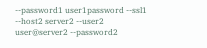--password1 user1password --ssl1 --host2 server2 --user2 user@server2 --password2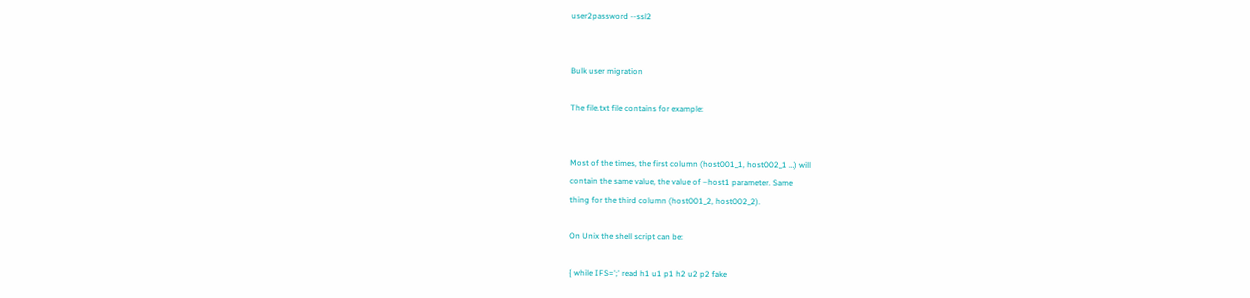user2password --ssl2


Bulk user migration

The file.txt file contains for example:


Most of the times, the first column (host001_1, host002_1 …) will
contain the same value, the value of –host1 parameter. Same
thing for the third column (host001_2, host002_2).

On Unix the shell script can be:

{ while IFS=';' read h1 u1 p1 h2 u2 p2 fake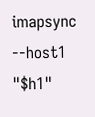imapsync --host1 "$h1"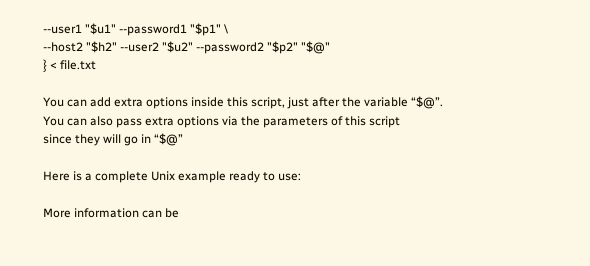--user1 "$u1" --password1 "$p1" \
--host2 "$h2" --user2 "$u2" --password2 "$p2" "$@"
} < file.txt

You can add extra options inside this script, just after the variable “$@”.
You can also pass extra options via the parameters of this script
since they will go in “$@”

Here is a complete Unix example ready to use:

More information can be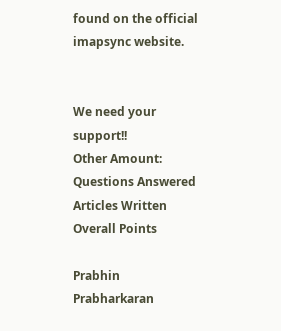found on the official imapsync website.


We need your support!!
Other Amount:
Questions Answered
Articles Written
Overall Points

Prabhin Prabharkaran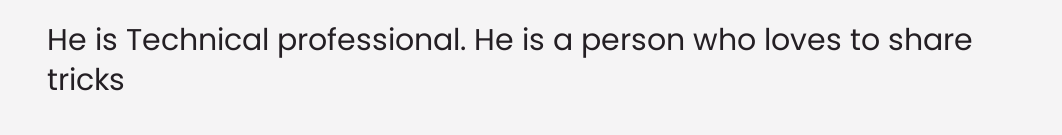He is Technical professional. He is a person who loves to share tricks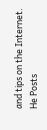and tips on the Internet. He Posts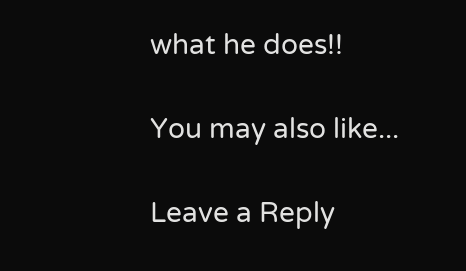what he does!!

You may also like...

Leave a Reply